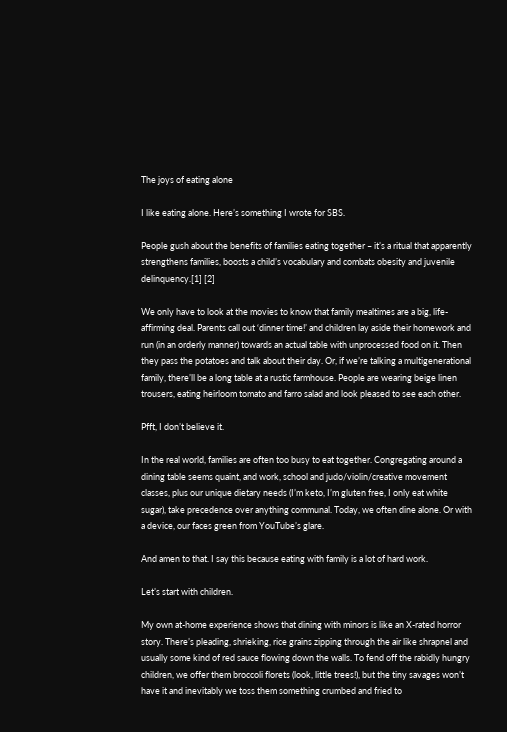The joys of eating alone

I like eating alone. Here’s something I wrote for SBS.

People gush about the benefits of families eating together – it’s a ritual that apparently strengthens families, boosts a child’s vocabulary and combats obesity and juvenile delinquency.[1] [2]

We only have to look at the movies to know that family mealtimes are a big, life-affirming deal. Parents call out ‘dinner time!’ and children lay aside their homework and run (in an orderly manner) towards an actual table with unprocessed food on it. Then they pass the potatoes and talk about their day. Or, if we’re talking a multigenerational family, there’ll be a long table at a rustic farmhouse. People are wearing beige linen trousers, eating heirloom tomato and farro salad and look pleased to see each other.

Pfft, I don’t believe it.

In the real world, families are often too busy to eat together. Congregating around a dining table seems quaint, and work, school and judo/violin/creative movement classes, plus our unique dietary needs (I’m keto, I’m gluten free, I only eat white sugar), take precedence over anything communal. Today, we often dine alone. Or with a device, our faces green from YouTube’s glare.

And amen to that. I say this because eating with family is a lot of hard work.

Let’s start with children.

My own at-home experience shows that dining with minors is like an X-rated horror story. There’s pleading, shrieking, rice grains zipping through the air like shrapnel and usually some kind of red sauce flowing down the walls. To fend off the rabidly hungry children, we offer them broccoli florets (look, little trees!), but the tiny savages won’t have it and inevitably we toss them something crumbed and fried to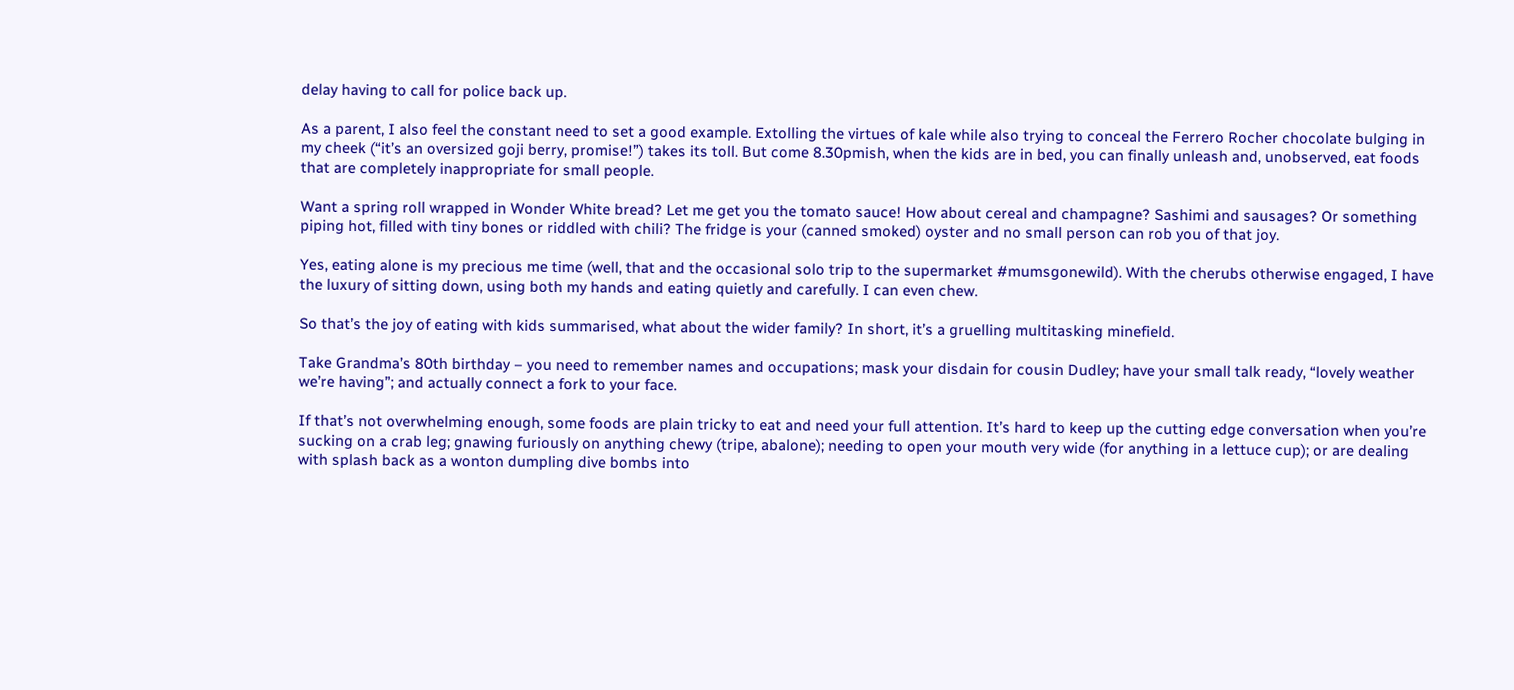delay having to call for police back up.

As a parent, I also feel the constant need to set a good example. Extolling the virtues of kale while also trying to conceal the Ferrero Rocher chocolate bulging in my cheek (“it’s an oversized goji berry, promise!”) takes its toll. But come 8.30pmish, when the kids are in bed, you can finally unleash and, unobserved, eat foods that are completely inappropriate for small people.

Want a spring roll wrapped in Wonder White bread? Let me get you the tomato sauce! How about cereal and champagne? Sashimi and sausages? Or something piping hot, filled with tiny bones or riddled with chili? The fridge is your (canned smoked) oyster and no small person can rob you of that joy.

Yes, eating alone is my precious me time (well, that and the occasional solo trip to the supermarket #mumsgonewild). With the cherubs otherwise engaged, I have the luxury of sitting down, using both my hands and eating quietly and carefully. I can even chew.

So that’s the joy of eating with kids summarised, what about the wider family? In short, it’s a gruelling multitasking minefield.

Take Grandma’s 80th birthday – you need to remember names and occupations; mask your disdain for cousin Dudley; have your small talk ready, “lovely weather we’re having”; and actually connect a fork to your face.

If that’s not overwhelming enough, some foods are plain tricky to eat and need your full attention. It’s hard to keep up the cutting edge conversation when you’re sucking on a crab leg; gnawing furiously on anything chewy (tripe, abalone); needing to open your mouth very wide (for anything in a lettuce cup); or are dealing with splash back as a wonton dumpling dive bombs into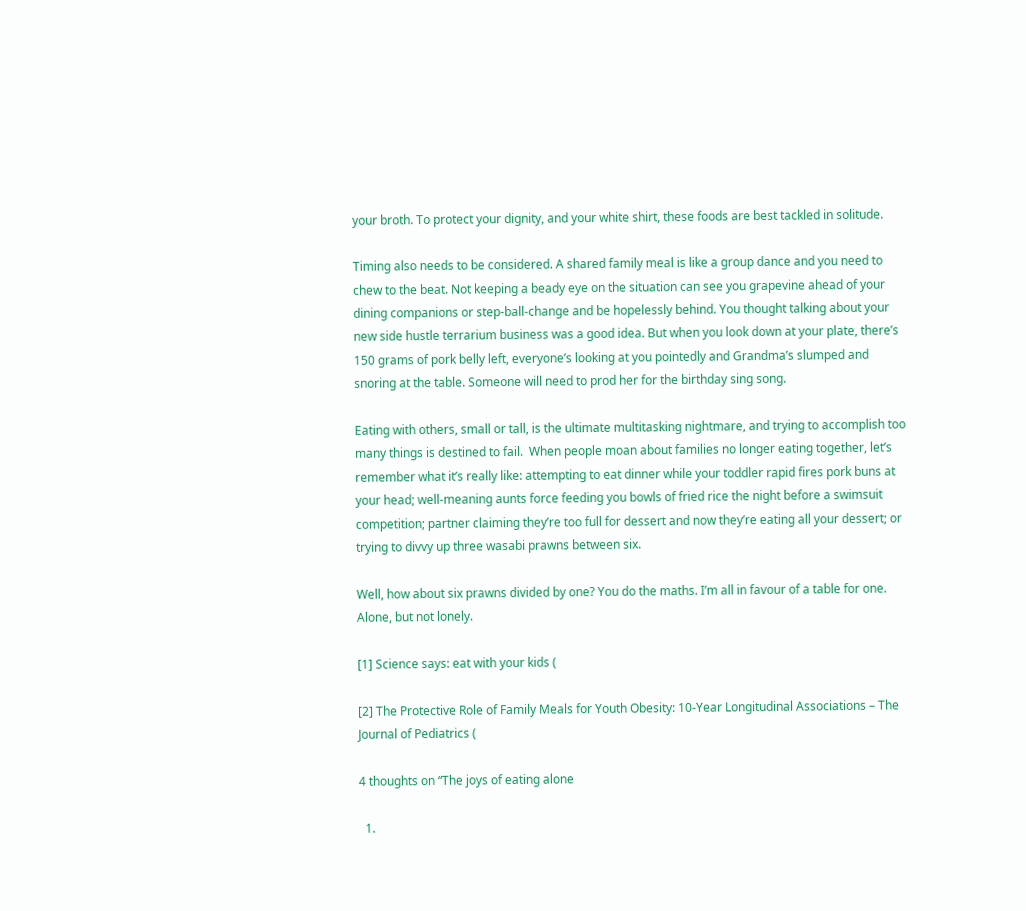your broth. To protect your dignity, and your white shirt, these foods are best tackled in solitude.

Timing also needs to be considered. A shared family meal is like a group dance and you need to chew to the beat. Not keeping a beady eye on the situation can see you grapevine ahead of your dining companions or step-ball-change and be hopelessly behind. You thought talking about your new side hustle terrarium business was a good idea. But when you look down at your plate, there’s 150 grams of pork belly left, everyone’s looking at you pointedly and Grandma’s slumped and snoring at the table. Someone will need to prod her for the birthday sing song.

Eating with others, small or tall, is the ultimate multitasking nightmare, and trying to accomplish too many things is destined to fail.  When people moan about families no longer eating together, let’s remember what it’s really like: attempting to eat dinner while your toddler rapid fires pork buns at your head; well-meaning aunts force feeding you bowls of fried rice the night before a swimsuit competition; partner claiming they’re too full for dessert and now they’re eating all your dessert; or trying to divvy up three wasabi prawns between six.

Well, how about six prawns divided by one? You do the maths. I’m all in favour of a table for one. Alone, but not lonely.

[1] Science says: eat with your kids (

[2] The Protective Role of Family Meals for Youth Obesity: 10-Year Longitudinal Associations – The Journal of Pediatrics (

4 thoughts on “The joys of eating alone

  1.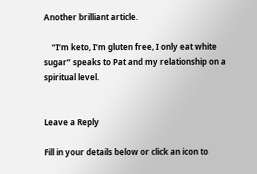Another brilliant article.

    “I’m keto, I’m gluten free, I only eat white sugar” speaks to Pat and my relationship on a spiritual level.


Leave a Reply

Fill in your details below or click an icon to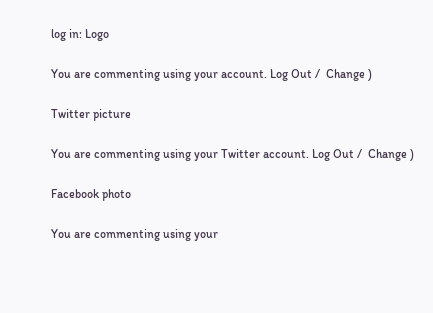log in: Logo

You are commenting using your account. Log Out /  Change )

Twitter picture

You are commenting using your Twitter account. Log Out /  Change )

Facebook photo

You are commenting using your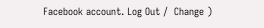Facebook account. Log Out /  Change )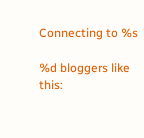Connecting to %s

%d bloggers like this: